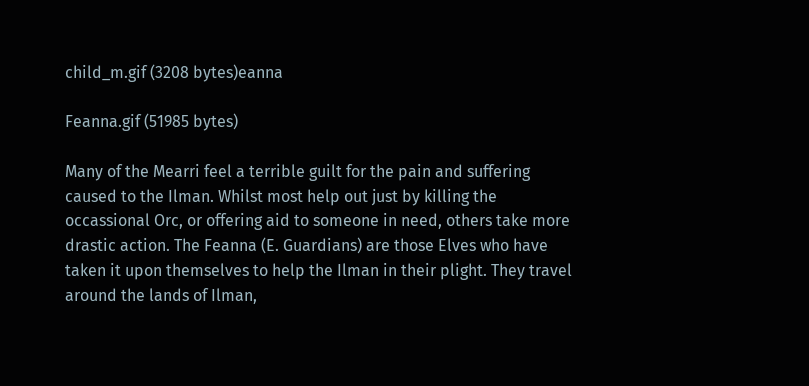child_m.gif (3208 bytes)eanna

Feanna.gif (51985 bytes)

Many of the Mearri feel a terrible guilt for the pain and suffering caused to the Ilman. Whilst most help out just by killing the occassional Orc, or offering aid to someone in need, others take more drastic action. The Feanna (E. Guardians) are those Elves who have taken it upon themselves to help the Ilman in their plight. They travel around the lands of Ilman,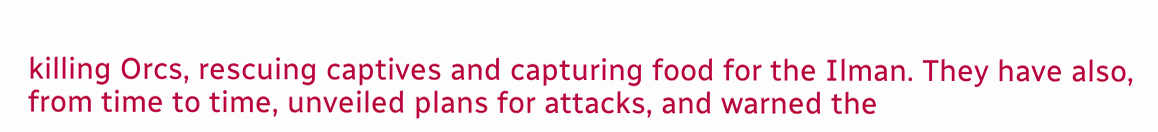killing Orcs, rescuing captives and capturing food for the Ilman. They have also, from time to time, unveiled plans for attacks, and warned the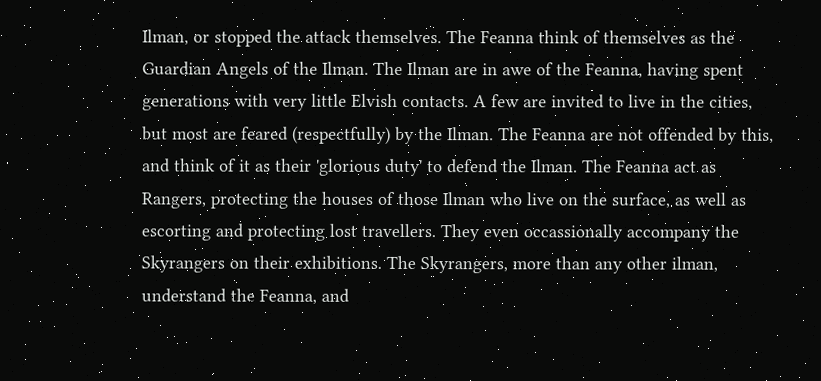Ilman, or stopped the attack themselves. The Feanna think of themselves as the Guardian Angels of the Ilman. The Ilman are in awe of the Feanna, having spent generations with very little Elvish contacts. A few are invited to live in the cities, but most are feared (respectfully) by the Ilman. The Feanna are not offended by this, and think of it as their 'glorious duty' to defend the Ilman. The Feanna act as Rangers, protecting the houses of those Ilman who live on the surface, as well as escorting and protecting lost travellers. They even occassionally accompany the Skyrangers on their exhibitions. The Skyrangers, more than any other ilman, understand the Feanna, and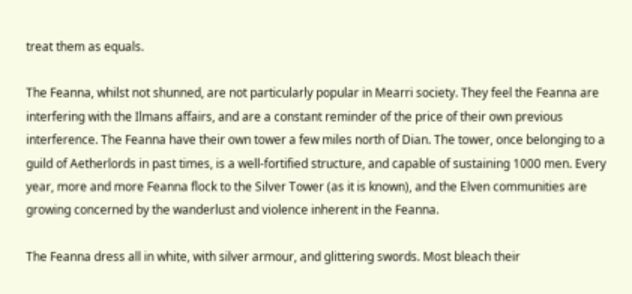treat them as equals.

The Feanna, whilst not shunned, are not particularly popular in Mearri society. They feel the Feanna are interfering with the Ilmans affairs, and are a constant reminder of the price of their own previous interference. The Feanna have their own tower a few miles north of Dian. The tower, once belonging to a guild of Aetherlords in past times, is a well-fortified structure, and capable of sustaining 1000 men. Every year, more and more Feanna flock to the Silver Tower (as it is known), and the Elven communities are growing concerned by the wanderlust and violence inherent in the Feanna.

The Feanna dress all in white, with silver armour, and glittering swords. Most bleach their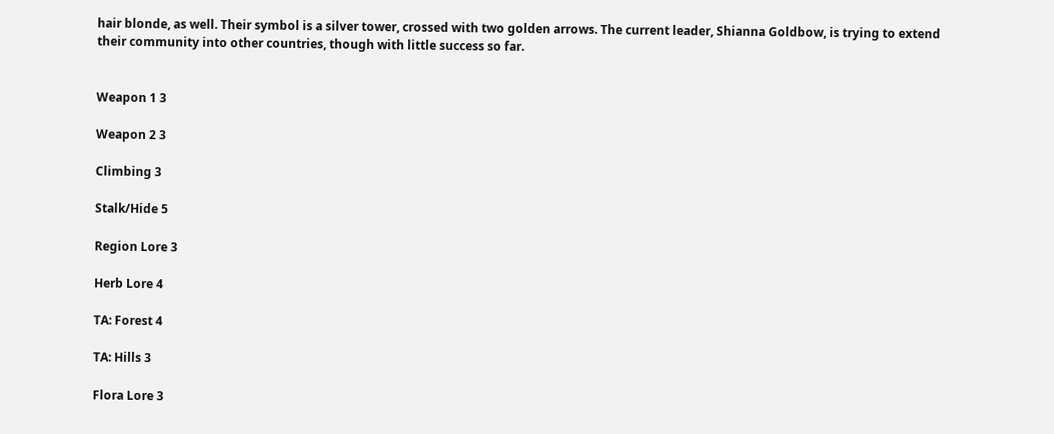hair blonde, as well. Their symbol is a silver tower, crossed with two golden arrows. The current leader, Shianna Goldbow, is trying to extend their community into other countries, though with little success so far.


Weapon 1 3

Weapon 2 3

Climbing 3

Stalk/Hide 5

Region Lore 3

Herb Lore 4

TA: Forest 4

TA: Hills 3

Flora Lore 3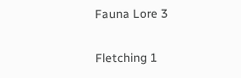Fauna Lore 3

Fletching 1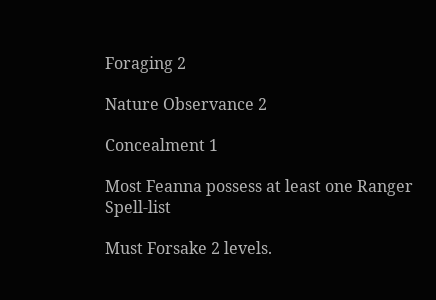Foraging 2

Nature Observance 2

Concealment 1

Most Feanna possess at least one Ranger Spell-list

Must Forsake 2 levels.